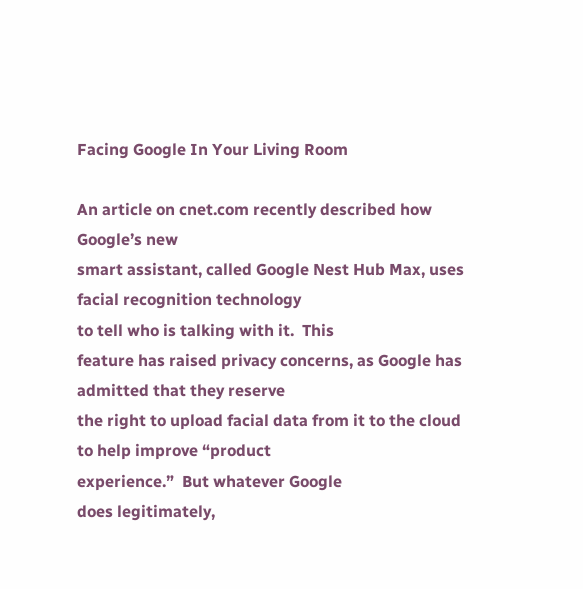Facing Google In Your Living Room

An article on cnet.com recently described how Google’s new
smart assistant, called Google Nest Hub Max, uses facial recognition technology
to tell who is talking with it.  This
feature has raised privacy concerns, as Google has admitted that they reserve
the right to upload facial data from it to the cloud to help improve “product
experience.”  But whatever Google
does legitimately,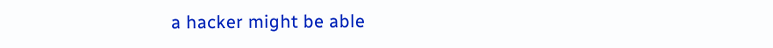a hacker might be able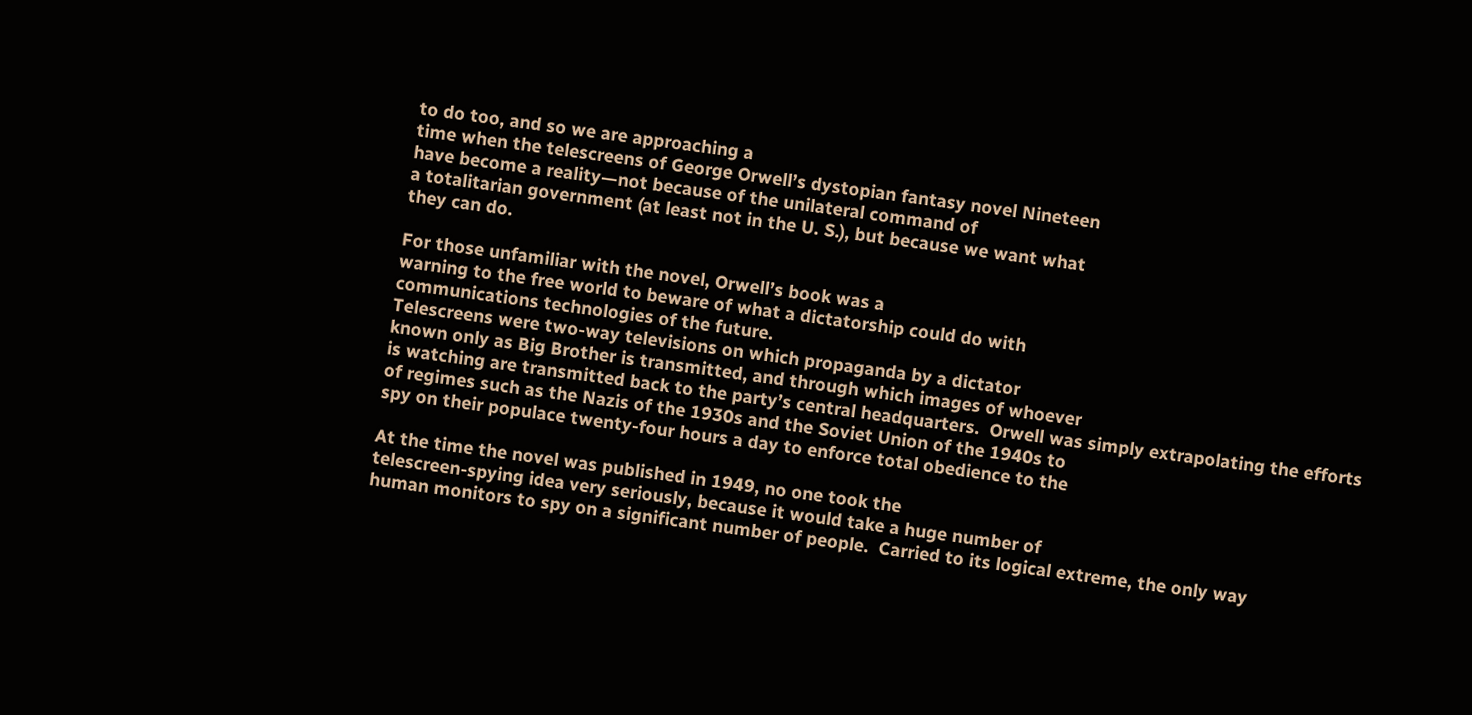to do too, and so we are approaching a
time when the telescreens of George Orwell’s dystopian fantasy novel Nineteen
have become a reality—not because of the unilateral command of
a totalitarian government (at least not in the U. S.), but because we want what
they can do.

For those unfamiliar with the novel, Orwell’s book was a
warning to the free world to beware of what a dictatorship could do with
communications technologies of the future.
Telescreens were two-way televisions on which propaganda by a dictator
known only as Big Brother is transmitted, and through which images of whoever
is watching are transmitted back to the party’s central headquarters.  Orwell was simply extrapolating the efforts
of regimes such as the Nazis of the 1930s and the Soviet Union of the 1940s to
spy on their populace twenty-four hours a day to enforce total obedience to the

At the time the novel was published in 1949, no one took the
telescreen-spying idea very seriously, because it would take a huge number of
human monitors to spy on a significant number of people.  Carried to its logical extreme, the only way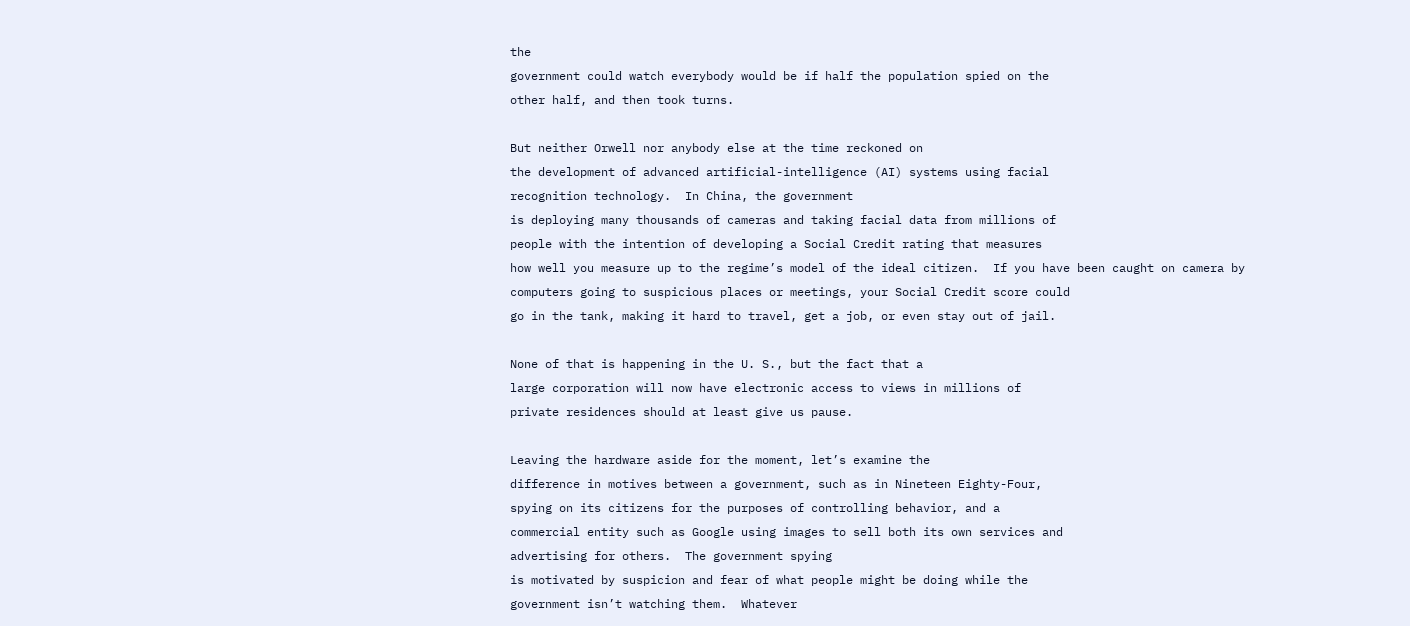the
government could watch everybody would be if half the population spied on the
other half, and then took turns.

But neither Orwell nor anybody else at the time reckoned on
the development of advanced artificial-intelligence (AI) systems using facial
recognition technology.  In China, the government
is deploying many thousands of cameras and taking facial data from millions of
people with the intention of developing a Social Credit rating that measures
how well you measure up to the regime’s model of the ideal citizen.  If you have been caught on camera by
computers going to suspicious places or meetings, your Social Credit score could
go in the tank, making it hard to travel, get a job, or even stay out of jail.

None of that is happening in the U. S., but the fact that a
large corporation will now have electronic access to views in millions of
private residences should at least give us pause.

Leaving the hardware aside for the moment, let’s examine the
difference in motives between a government, such as in Nineteen Eighty-Four,
spying on its citizens for the purposes of controlling behavior, and a
commercial entity such as Google using images to sell both its own services and
advertising for others.  The government spying
is motivated by suspicion and fear of what people might be doing while the
government isn’t watching them.  Whatever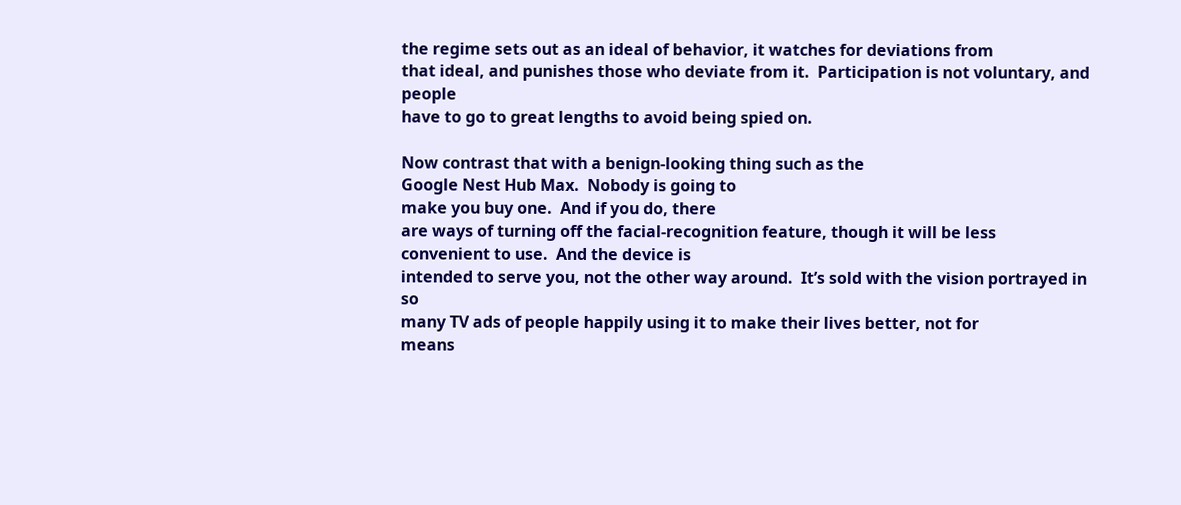the regime sets out as an ideal of behavior, it watches for deviations from
that ideal, and punishes those who deviate from it.  Participation is not voluntary, and people
have to go to great lengths to avoid being spied on.

Now contrast that with a benign-looking thing such as the
Google Nest Hub Max.  Nobody is going to
make you buy one.  And if you do, there
are ways of turning off the facial-recognition feature, though it will be less
convenient to use.  And the device is
intended to serve you, not the other way around.  It’s sold with the vision portrayed in so
many TV ads of people happily using it to make their lives better, not for
means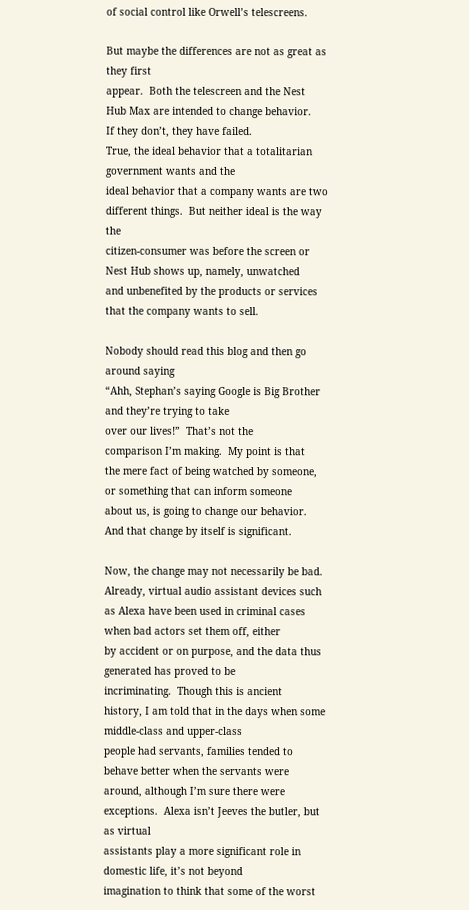of social control like Orwell’s telescreens.

But maybe the differences are not as great as they first
appear.  Both the telescreen and the Nest
Hub Max are intended to change behavior.
If they don’t, they have failed.
True, the ideal behavior that a totalitarian government wants and the
ideal behavior that a company wants are two different things.  But neither ideal is the way the
citizen-consumer was before the screen or Nest Hub shows up, namely, unwatched
and unbenefited by the products or services that the company wants to sell.

Nobody should read this blog and then go around saying
“Ahh, Stephan’s saying Google is Big Brother and they’re trying to take
over our lives!”  That’s not the
comparison I’m making.  My point is that
the mere fact of being watched by someone, or something that can inform someone
about us, is going to change our behavior.
And that change by itself is significant.

Now, the change may not necessarily be bad.  Already, virtual audio assistant devices such
as Alexa have been used in criminal cases when bad actors set them off, either
by accident or on purpose, and the data thus generated has proved to be
incriminating.  Though this is ancient
history, I am told that in the days when some middle-class and upper-class
people had servants, families tended to behave better when the servants were
around, although I’m sure there were exceptions.  Alexa isn’t Jeeves the butler, but as virtual
assistants play a more significant role in domestic life, it’s not beyond
imagination to think that some of the worst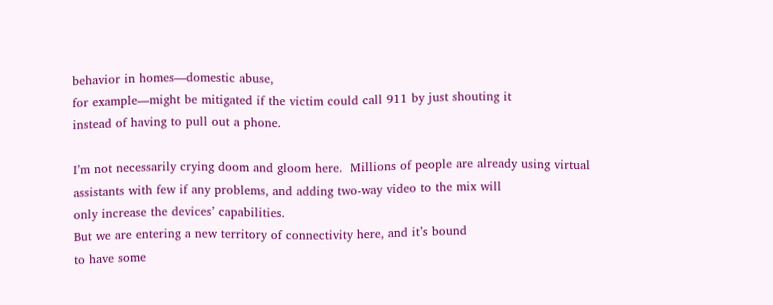behavior in homes—domestic abuse,
for example—might be mitigated if the victim could call 911 by just shouting it
instead of having to pull out a phone.

I’m not necessarily crying doom and gloom here.  Millions of people are already using virtual
assistants with few if any problems, and adding two-way video to the mix will
only increase the devices’ capabilities.
But we are entering a new territory of connectivity here, and it’s bound
to have some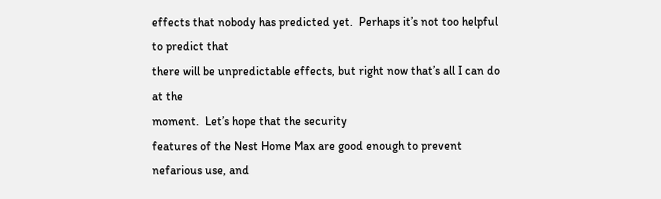effects that nobody has predicted yet.  Perhaps it’s not too helpful to predict that
there will be unpredictable effects, but right now that’s all I can do at the
moment.  Let’s hope that the security
features of the Nest Home Max are good enough to prevent nefarious use, and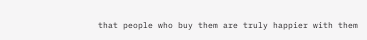that people who buy them are truly happier with them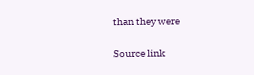than they were

Source link